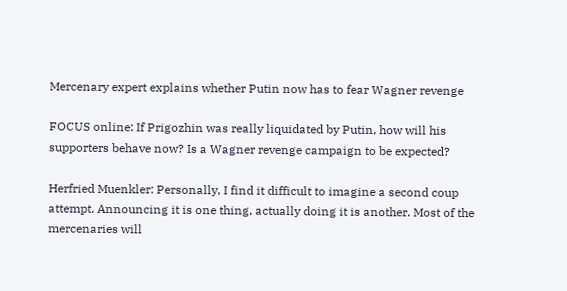Mercenary expert explains whether Putin now has to fear Wagner revenge

FOCUS online: If Prigozhin was really liquidated by Putin, how will his supporters behave now? Is a Wagner revenge campaign to be expected?

Herfried Muenkler: Personally, I find it difficult to imagine a second coup attempt. Announcing it is one thing, actually doing it is another. Most of the mercenaries will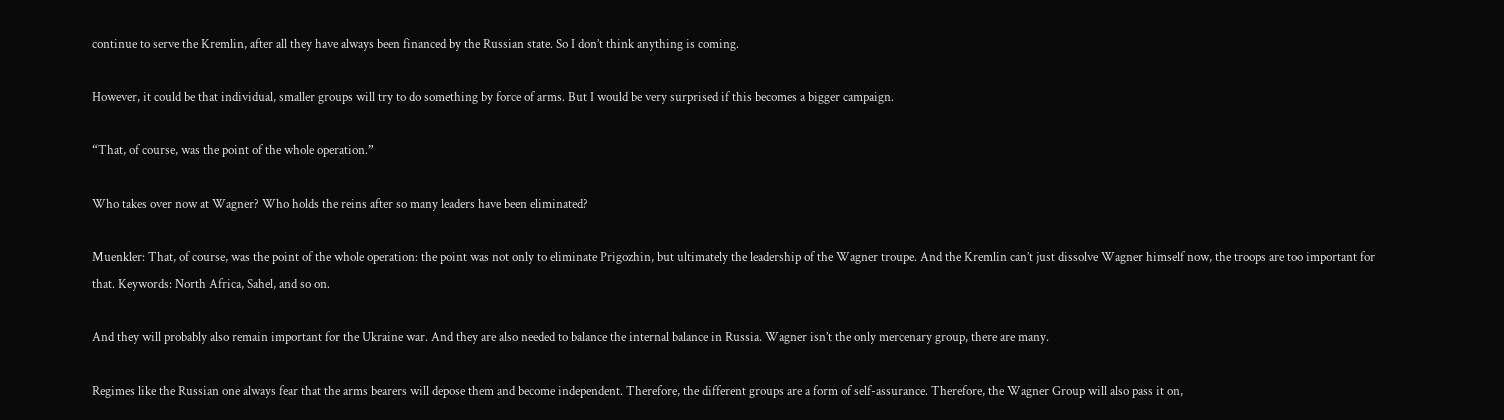continue to serve the Kremlin, after all they have always been financed by the Russian state. So I don’t think anything is coming.

However, it could be that individual, smaller groups will try to do something by force of arms. But I would be very surprised if this becomes a bigger campaign.

“That, of course, was the point of the whole operation.”

Who takes over now at Wagner? Who holds the reins after so many leaders have been eliminated?

Muenkler: That, of course, was the point of the whole operation: the point was not only to eliminate Prigozhin, but ultimately the leadership of the Wagner troupe. And the Kremlin can’t just dissolve Wagner himself now, the troops are too important for that. Keywords: North Africa, Sahel, and so on.

And they will probably also remain important for the Ukraine war. And they are also needed to balance the internal balance in Russia. Wagner isn’t the only mercenary group, there are many.

Regimes like the Russian one always fear that the arms bearers will depose them and become independent. Therefore, the different groups are a form of self-assurance. Therefore, the Wagner Group will also pass it on,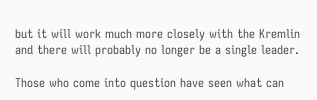but it will work much more closely with the Kremlin and there will probably no longer be a single leader.

Those who come into question have seen what can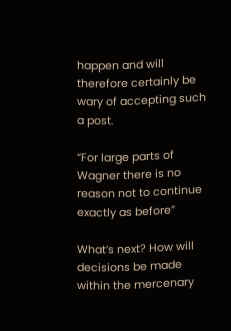happen and will therefore certainly be wary of accepting such a post.

“For large parts of Wagner there is no reason not to continue exactly as before”

What’s next? How will decisions be made within the mercenary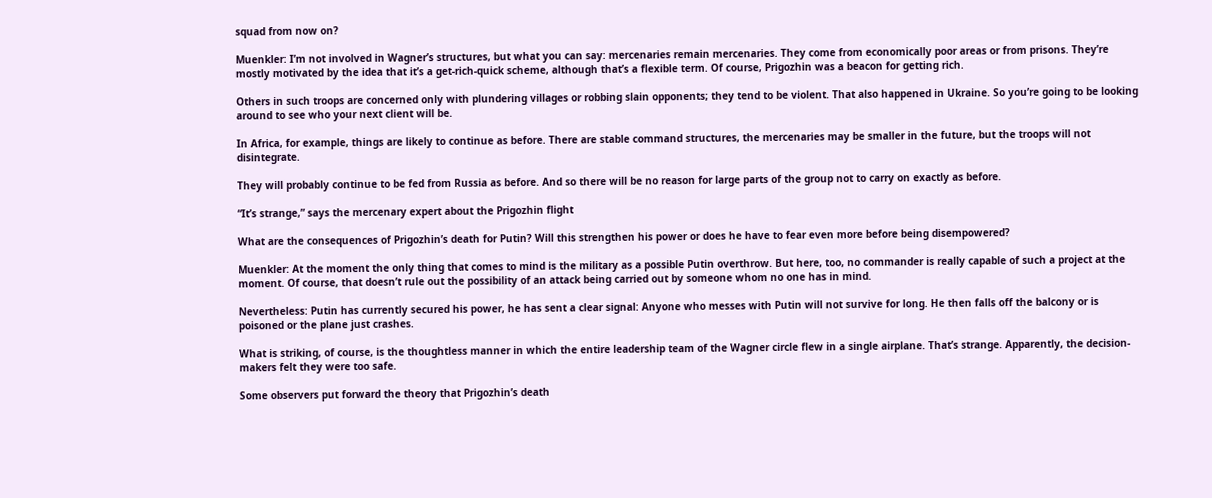squad from now on?

Muenkler: I’m not involved in Wagner’s structures, but what you can say: mercenaries remain mercenaries. They come from economically poor areas or from prisons. They’re mostly motivated by the idea that it’s a get-rich-quick scheme, although that’s a flexible term. Of course, Prigozhin was a beacon for getting rich.

Others in such troops are concerned only with plundering villages or robbing slain opponents; they tend to be violent. That also happened in Ukraine. So you’re going to be looking around to see who your next client will be.

In Africa, for example, things are likely to continue as before. There are stable command structures, the mercenaries may be smaller in the future, but the troops will not disintegrate.

They will probably continue to be fed from Russia as before. And so there will be no reason for large parts of the group not to carry on exactly as before.

“It’s strange,” says the mercenary expert about the Prigozhin flight

What are the consequences of Prigozhin’s death for Putin? Will this strengthen his power or does he have to fear even more before being disempowered?

Muenkler: At the moment the only thing that comes to mind is the military as a possible Putin overthrow. But here, too, no commander is really capable of such a project at the moment. Of course, that doesn’t rule out the possibility of an attack being carried out by someone whom no one has in mind.

Nevertheless: Putin has currently secured his power, he has sent a clear signal: Anyone who messes with Putin will not survive for long. He then falls off the balcony or is poisoned or the plane just crashes.

What is striking, of course, is the thoughtless manner in which the entire leadership team of the Wagner circle flew in a single airplane. That’s strange. Apparently, the decision-makers felt they were too safe.

Some observers put forward the theory that Prigozhin’s death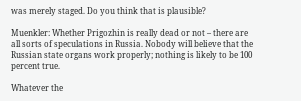was merely staged. Do you think that is plausible?

Muenkler: Whether Prigozhin is really dead or not – there are all sorts of speculations in Russia. Nobody will believe that the Russian state organs work properly; nothing is likely to be 100 percent true.

Whatever the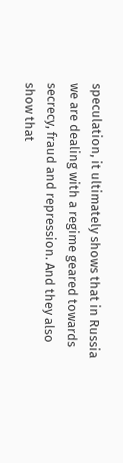speculation, it ultimately shows that in Russia we are dealing with a regime geared towards secrecy, fraud and repression. And they also show that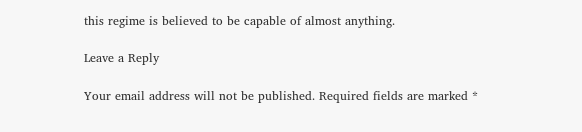this regime is believed to be capable of almost anything.

Leave a Reply

Your email address will not be published. Required fields are marked *